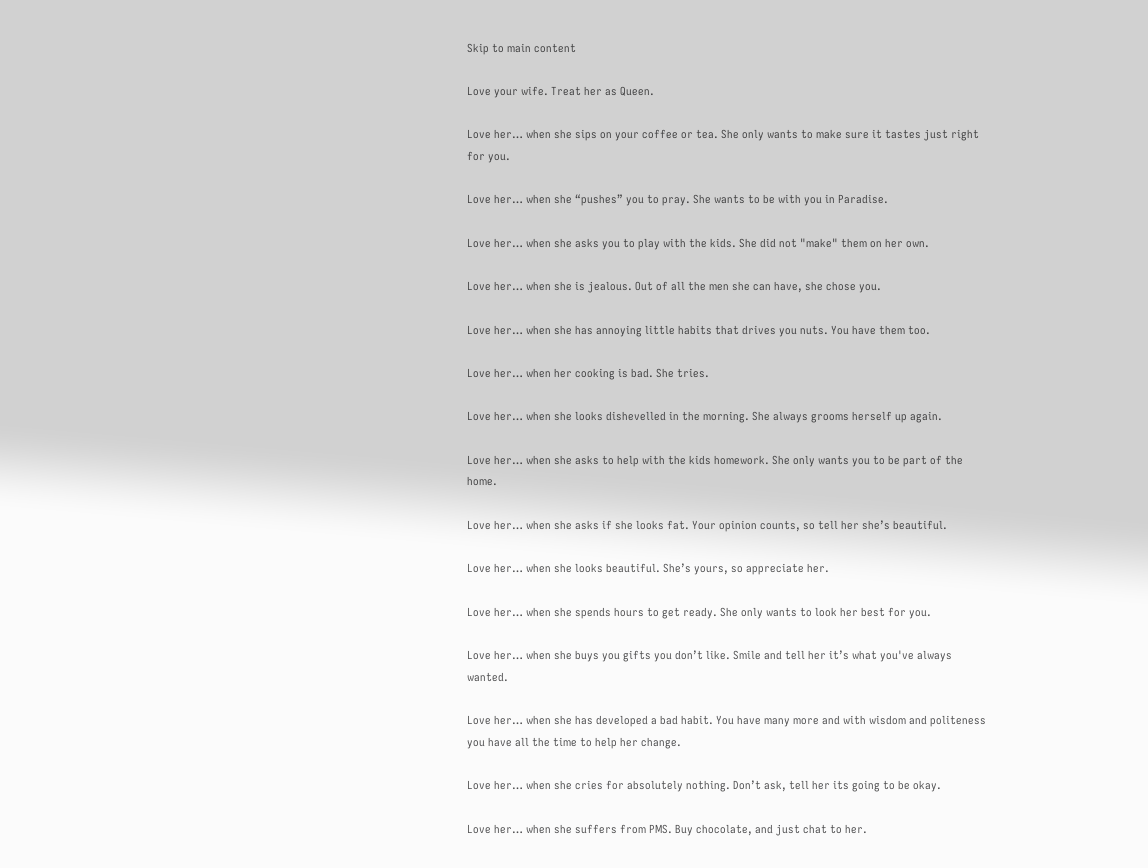Skip to main content

Love your wife. Treat her as Queen.

Love her… when she sips on your coffee or tea. She only wants to make sure it tastes just right for you.

Love her… when she “pushes” you to pray. She wants to be with you in Paradise.

Love her… when she asks you to play with the kids. She did not "make" them on her own.

Love her… when she is jealous. Out of all the men she can have, she chose you.

Love her… when she has annoying little habits that drives you nuts. You have them too.

Love her… when her cooking is bad. She tries.

Love her… when she looks dishevelled in the morning. She always grooms herself up again.

Love her… when she asks to help with the kids homework. She only wants you to be part of the home.

Love her… when she asks if she looks fat. Your opinion counts, so tell her she’s beautiful.

Love her… when she looks beautiful. She’s yours, so appreciate her.

Love her… when she spends hours to get ready. She only wants to look her best for you.

Love her… when she buys you gifts you don’t like. Smile and tell her it’s what you've always wanted.

Love her… when she has developed a bad habit. You have many more and with wisdom and politeness you have all the time to help her change.

Love her… when she cries for absolutely nothing. Don’t ask, tell her its going to be okay.

Love her… when she suffers from PMS. Buy chocolate, and just chat to her.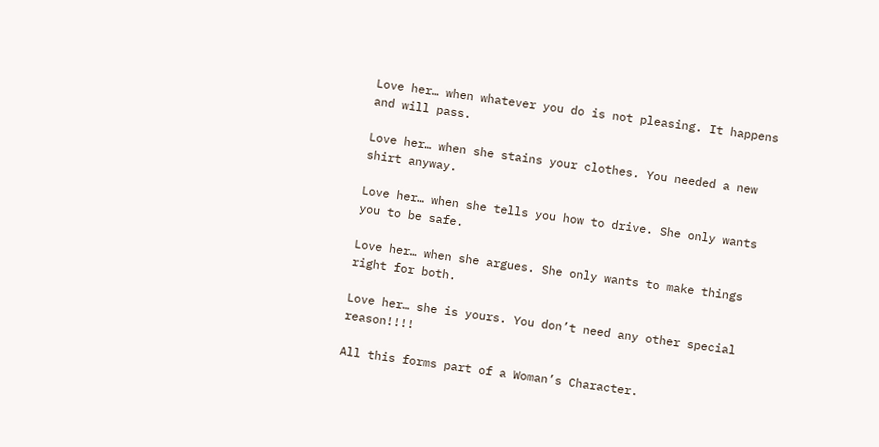Love her… when whatever you do is not pleasing. It happens and will pass.

Love her… when she stains your clothes. You needed a new shirt anyway.

Love her… when she tells you how to drive. She only wants you to be safe.

Love her… when she argues. She only wants to make things right for both.

Love her… she is yours. You don’t need any other special reason!!!!

All this forms part of a Woman’s Character.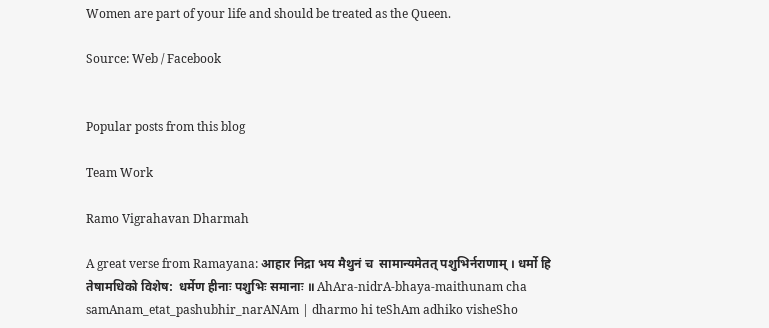Women are part of your life and should be treated as the Queen.

Source: Web / Facebook


Popular posts from this blog

Team Work

Ramo Vigrahavan Dharmah

A great verse from Ramayana: आहार निद्रा भय मैथुनं च  सामान्यमेतत् पशुभिर्नराणाम् । धर्मो हि तेषामधिको विशेष:  धर्मेण हीनाः पशुभिः समानाः ॥ AhAra-nidrA-bhaya-maithunam cha samAnam_etat_pashubhir_narANAm | dharmo hi teShAm adhiko visheSho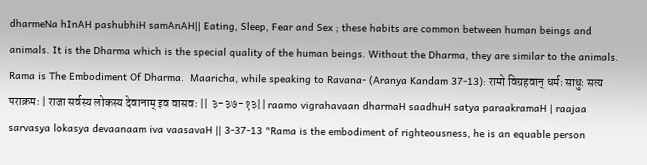dharmeNa hInAH pashubhiH samAnAH|| Eating, Sleep, Fear and Sex ; these habits are common between human beings and animals. It is the Dharma which is the special quality of the human beings. Without the Dharma, they are similar to the animals.  Rama is The Embodiment Of Dharma.  Maaricha, while speaking to Ravana- (Aranya Kandam 37-13): रामो विग्रहवान् धर्मः साधुः सत्य पराक्रमः | राजा सर्वस्य लोकस्य देवानाम् इव वासवः || ३-३७-१३|| raamo vigrahavaan dharmaH saadhuH satya paraakramaH | raajaa sarvasya lokasya devaanaam iva vaasavaH || 3-37-13 "Rama is the embodiment of righteousness, he is an equable person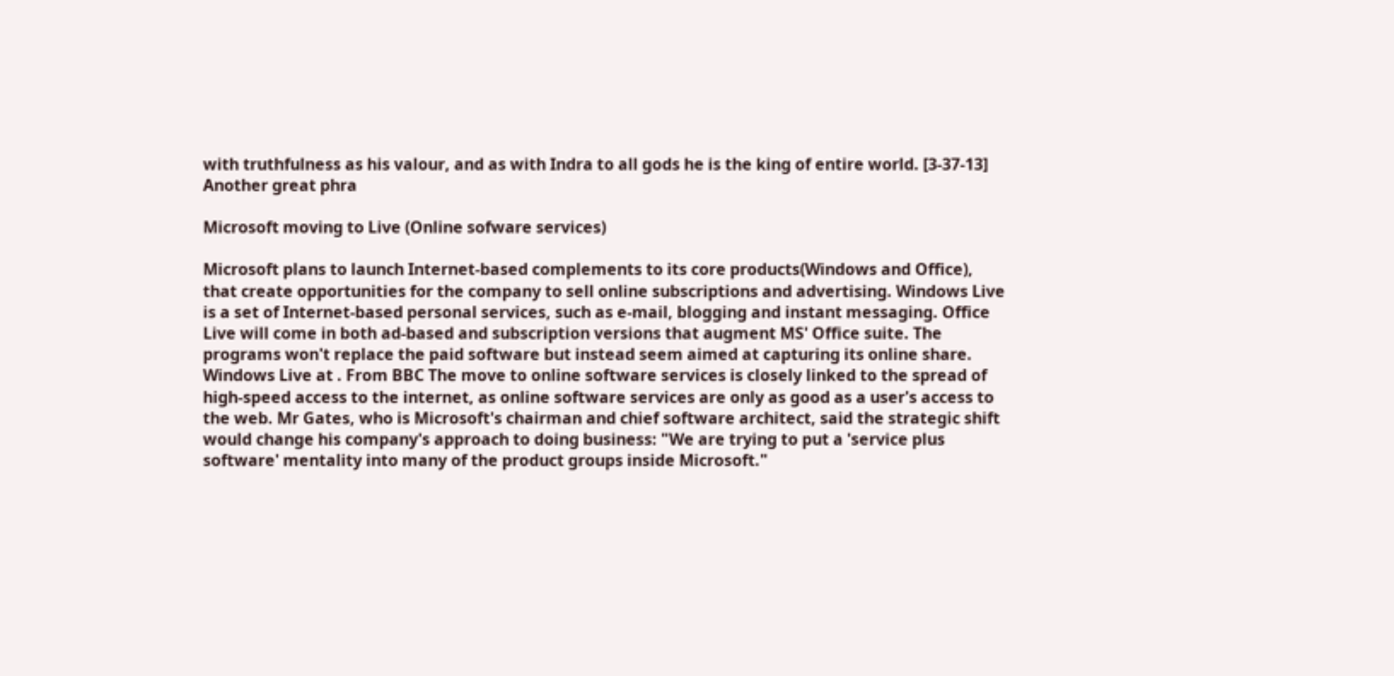with truthfulness as his valour, and as with Indra to all gods he is the king of entire world. [3-37-13] Another great phra

Microsoft moving to Live (Online sofware services)

Microsoft plans to launch Internet-based complements to its core products(Windows and Office), that create opportunities for the company to sell online subscriptions and advertising. Windows Live is a set of Internet-based personal services, such as e-mail, blogging and instant messaging. Office Live will come in both ad-based and subscription versions that augment MS' Office suite. The programs won't replace the paid software but instead seem aimed at capturing its online share. Windows Live at . From BBC The move to online software services is closely linked to the spread of high-speed access to the internet, as online software services are only as good as a user's access to the web. Mr Gates, who is Microsoft's chairman and chief software architect, said the strategic shift would change his company's approach to doing business: "We are trying to put a 'service plus software' mentality into many of the product groups inside Microsoft."